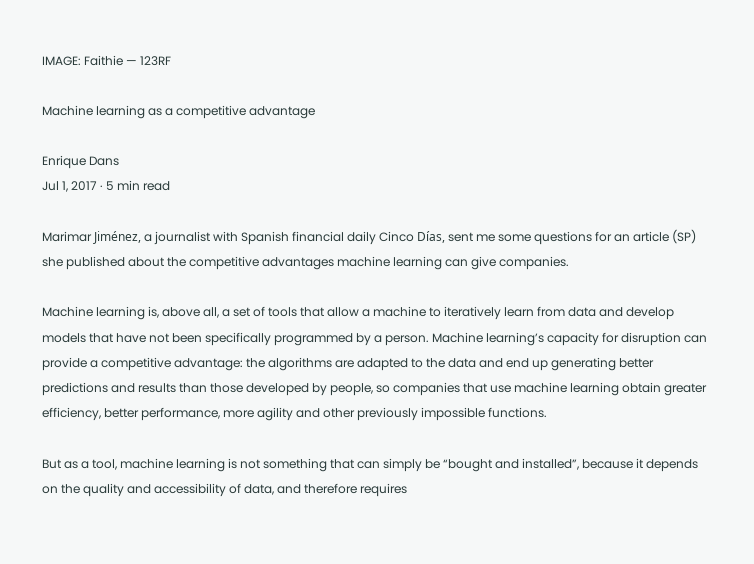IMAGE: Faithie — 123RF

Machine learning as a competitive advantage

Enrique Dans
Jul 1, 2017 · 5 min read

Marimar Jiménez, a journalist with Spanish financial daily Cinco Días, sent me some questions for an article (SP) she published about the competitive advantages machine learning can give companies.

Machine learning is, above all, a set of tools that allow a machine to iteratively learn from data and develop models that have not been specifically programmed by a person. Machine learning’s capacity for disruption can provide a competitive advantage: the algorithms are adapted to the data and end up generating better predictions and results than those developed by people, so companies that use machine learning obtain greater efficiency, better performance, more agility and other previously impossible functions.

But as a tool, machine learning is not something that can simply be “bought and installed”, because it depends on the quality and accessibility of data, and therefore requires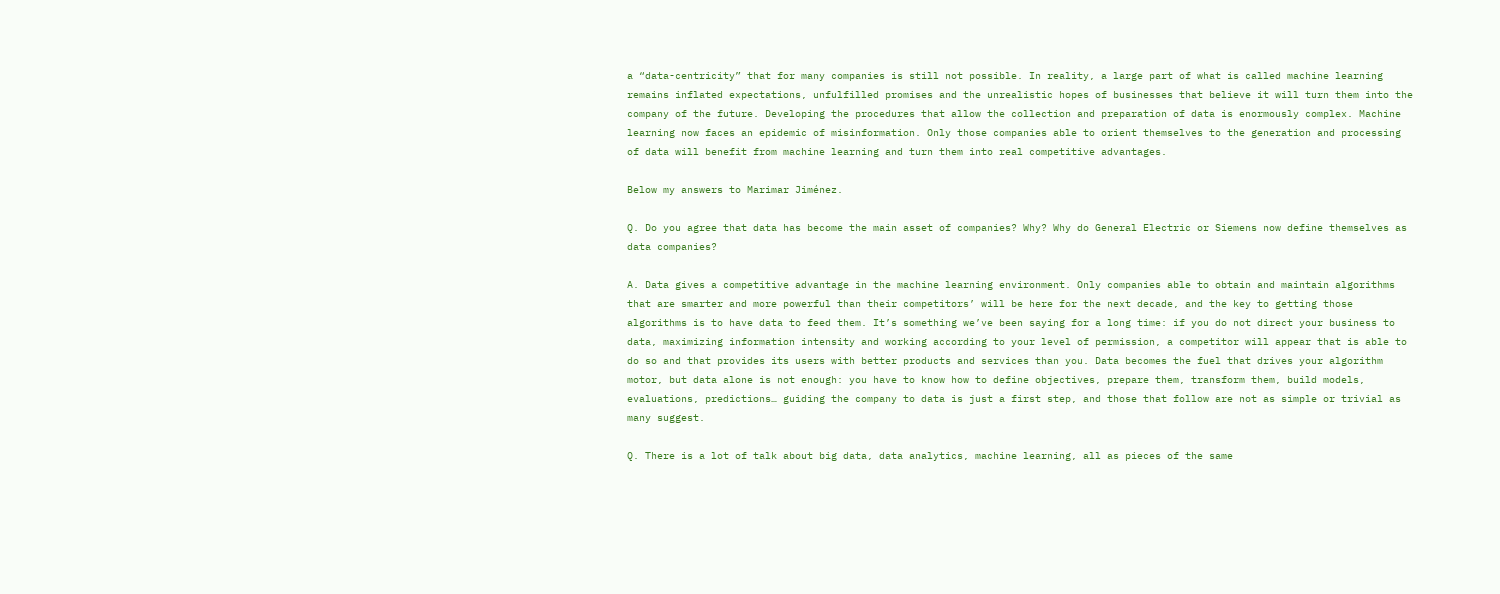a “data-centricity” that for many companies is still not possible. In reality, a large part of what is called machine learning remains inflated expectations, unfulfilled promises and the unrealistic hopes of businesses that believe it will turn them into the company of the future. Developing the procedures that allow the collection and preparation of data is enormously complex. Machine learning now faces an epidemic of misinformation. Only those companies able to orient themselves to the generation and processing of data will benefit from machine learning and turn them into real competitive advantages.

Below my answers to Marimar Jiménez.

Q. Do you agree that data has become the main asset of companies? Why? Why do General Electric or Siemens now define themselves as data companies?

A. Data gives a competitive advantage in the machine learning environment. Only companies able to obtain and maintain algorithms that are smarter and more powerful than their competitors’ will be here for the next decade, and the key to getting those algorithms is to have data to feed them. It’s something we’ve been saying for a long time: if you do not direct your business to data, maximizing information intensity and working according to your level of permission, a competitor will appear that is able to do so and that provides its users with better products and services than you. Data becomes the fuel that drives your algorithm motor, but data alone is not enough: you have to know how to define objectives, prepare them, transform them, build models, evaluations, predictions… guiding the company to data is just a first step, and those that follow are not as simple or trivial as many suggest.

Q. There is a lot of talk about big data, data analytics, machine learning, all as pieces of the same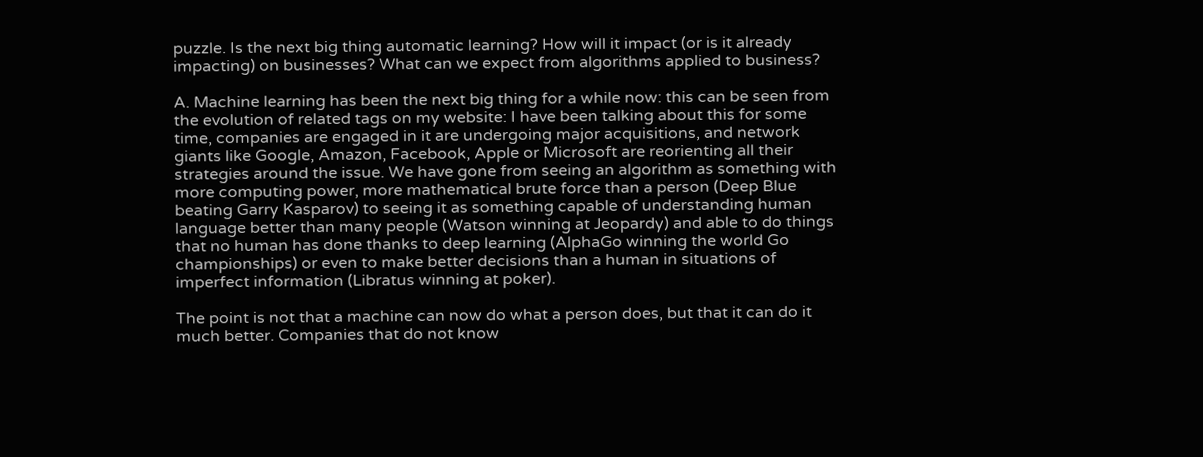puzzle. Is the next big thing automatic learning? How will it impact (or is it already impacting) on businesses? What can we expect from algorithms applied to business?

A. Machine learning has been the next big thing for a while now: this can be seen from the evolution of related tags on my website: I have been talking about this for some time, companies are engaged in it are undergoing major acquisitions, and network giants like Google, Amazon, Facebook, Apple or Microsoft are reorienting all their strategies around the issue. We have gone from seeing an algorithm as something with more computing power, more mathematical brute force than a person (Deep Blue beating Garry Kasparov) to seeing it as something capable of understanding human language better than many people (Watson winning at Jeopardy) and able to do things that no human has done thanks to deep learning (AlphaGo winning the world Go championships) or even to make better decisions than a human in situations of imperfect information (Libratus winning at poker).

The point is not that a machine can now do what a person does, but that it can do it much better. Companies that do not know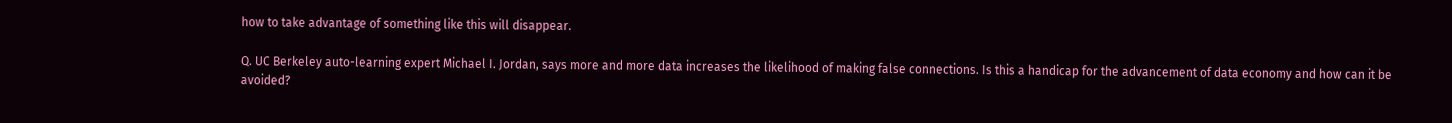how to take advantage of something like this will disappear.

Q. UC Berkeley auto-learning expert Michael I. Jordan, says more and more data increases the likelihood of making false connections. Is this a handicap for the advancement of data economy and how can it be avoided?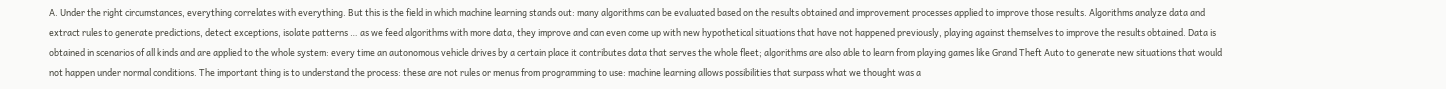A. Under the right circumstances, everything correlates with everything. But this is the field in which machine learning stands out: many algorithms can be evaluated based on the results obtained and improvement processes applied to improve those results. Algorithms analyze data and extract rules to generate predictions, detect exceptions, isolate patterns … as we feed algorithms with more data, they improve and can even come up with new hypothetical situations that have not happened previously, playing against themselves to improve the results obtained. Data is obtained in scenarios of all kinds and are applied to the whole system: every time an autonomous vehicle drives by a certain place it contributes data that serves the whole fleet; algorithms are also able to learn from playing games like Grand Theft Auto to generate new situations that would not happen under normal conditions. The important thing is to understand the process: these are not rules or menus from programming to use: machine learning allows possibilities that surpass what we thought was a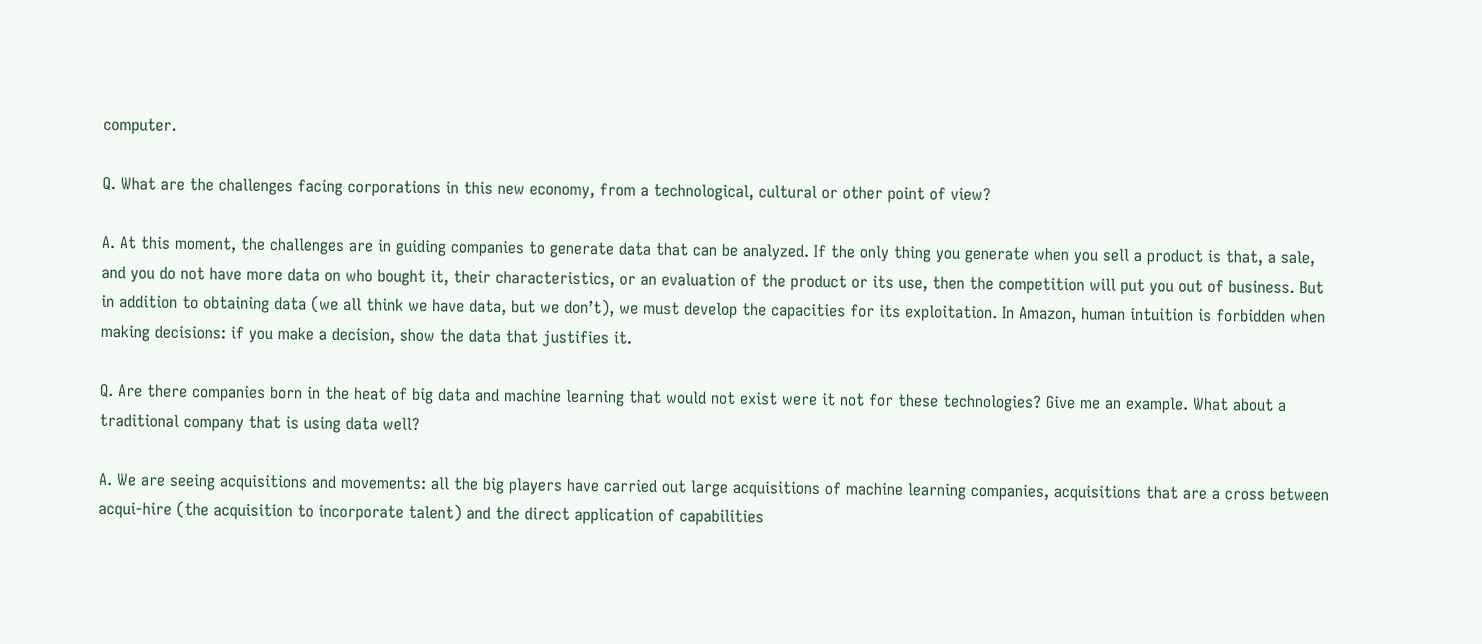computer.

Q. What are the challenges facing corporations in this new economy, from a technological, cultural or other point of view?

A. At this moment, the challenges are in guiding companies to generate data that can be analyzed. If the only thing you generate when you sell a product is that, a sale, and you do not have more data on who bought it, their characteristics, or an evaluation of the product or its use, then the competition will put you out of business. But in addition to obtaining data (we all think we have data, but we don’t), we must develop the capacities for its exploitation. In Amazon, human intuition is forbidden when making decisions: if you make a decision, show the data that justifies it.

Q. Are there companies born in the heat of big data and machine learning that would not exist were it not for these technologies? Give me an example. What about a traditional company that is using data well?

A. We are seeing acquisitions and movements: all the big players have carried out large acquisitions of machine learning companies, acquisitions that are a cross between acqui-hire (the acquisition to incorporate talent) and the direct application of capabilities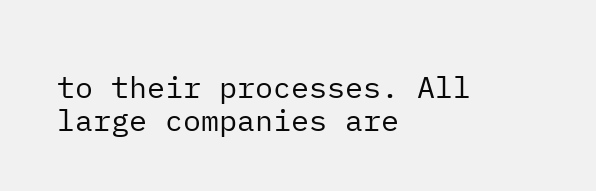to their processes. All large companies are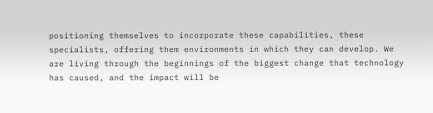positioning themselves to incorporate these capabilities, these specialists, offering them environments in which they can develop. We are living through the beginnings of the biggest change that technology has caused, and the impact will be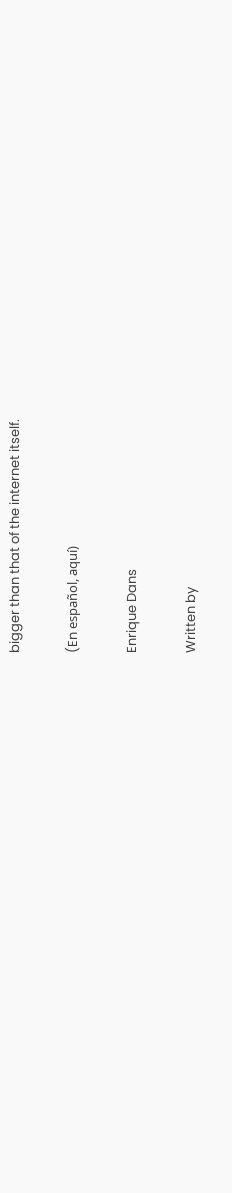bigger than that of the internet itself.

(En español, aquí)

Enrique Dans

Written by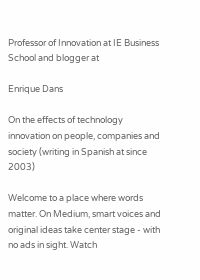Professor of Innovation at IE Business School and blogger at

Enrique Dans

On the effects of technology innovation on people, companies and society (writing in Spanish at since 2003)

Welcome to a place where words matter. On Medium, smart voices and original ideas take center stage - with no ads in sight. Watch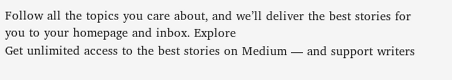Follow all the topics you care about, and we’ll deliver the best stories for you to your homepage and inbox. Explore
Get unlimited access to the best stories on Medium — and support writers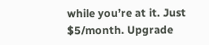while you’re at it. Just $5/month. Upgrade